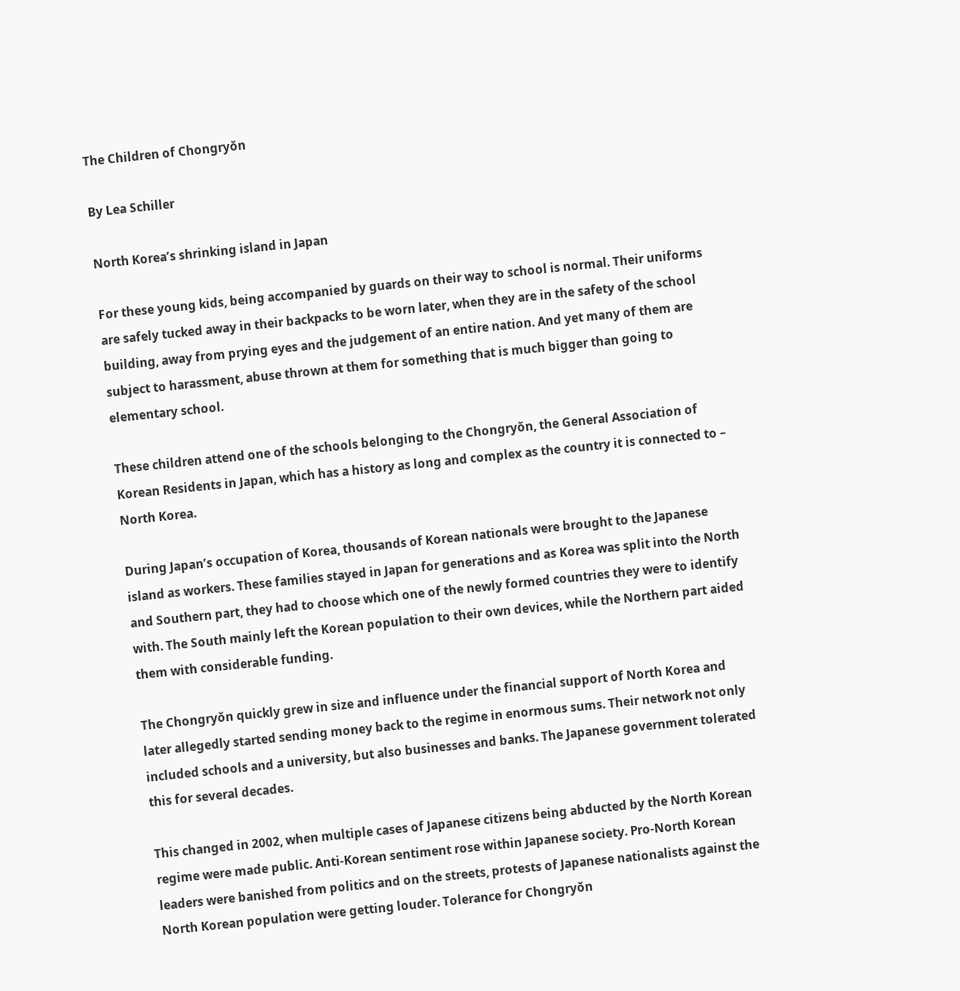The Children of Chongryŏn

By Lea Schiller

North Korea’s shrinking island in Japan

For these young kids, being accompanied by guards on their way to school is normal. Their uniforms are safely tucked away in their backpacks to be worn later, when they are in the safety of the school building, away from prying eyes and the judgement of an entire nation. And yet many of them are subject to harassment, abuse thrown at them for something that is much bigger than going to elementary school.

These children attend one of the schools belonging to the Chongryŏn, the General Association of Korean Residents in Japan, which has a history as long and complex as the country it is connected to – North Korea.

During Japan’s occupation of Korea, thousands of Korean nationals were brought to the Japanese island as workers. These families stayed in Japan for generations and as Korea was split into the North and Southern part, they had to choose which one of the newly formed countries they were to identify with. The South mainly left the Korean population to their own devices, while the Northern part aided them with considerable funding.

The Chongryŏn quickly grew in size and influence under the financial support of North Korea and  later allegedly started sending money back to the regime in enormous sums. Their network not only included schools and a university, but also businesses and banks. The Japanese government tolerated this for several decades.

This changed in 2002, when multiple cases of Japanese citizens being abducted by the North Korean regime were made public. Anti-Korean sentiment rose within Japanese society. Pro-North Korean leaders were banished from politics and on the streets, protests of Japanese nationalists against the North Korean population were getting louder. Tolerance for Chongryŏn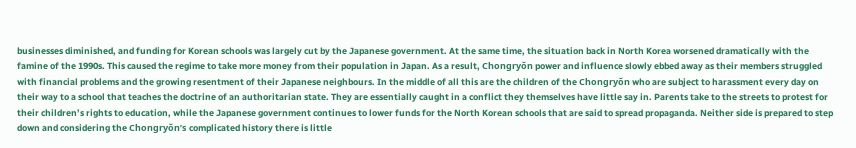businesses diminished, and funding for Korean schools was largely cut by the Japanese government. At the same time, the situation back in North Korea worsened dramatically with the famine of the 1990s. This caused the regime to take more money from their population in Japan. As a result, Chongryŏn power and influence slowly ebbed away as their members struggled with financial problems and the growing resentment of their Japanese neighbours. In the middle of all this are the children of the Chongryŏn who are subject to harassment every day on their way to a school that teaches the doctrine of an authoritarian state. They are essentially caught in a conflict they themselves have little say in. Parents take to the streets to protest for their children’s rights to education, while the Japanese government continues to lower funds for the North Korean schools that are said to spread propaganda. Neither side is prepared to step down and considering the Chongryŏn’s complicated history there is little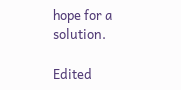hope for a solution.

Edited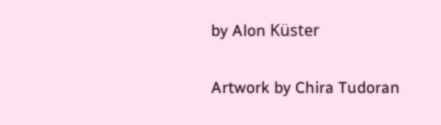by Alon Küster

Artwork by Chira Tudoran